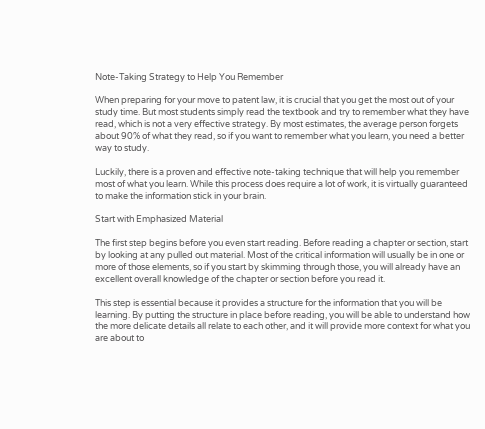Note-Taking Strategy to Help You Remember

When preparing for your move to patent law, it is crucial that you get the most out of your study time. But most students simply read the textbook and try to remember what they have read, which is not a very effective strategy. By most estimates, the average person forgets about 90% of what they read, so if you want to remember what you learn, you need a better way to study.

Luckily, there is a proven and effective note-taking technique that will help you remember most of what you learn. While this process does require a lot of work, it is virtually guaranteed to make the information stick in your brain.

Start with Emphasized Material

The first step begins before you even start reading. Before reading a chapter or section, start by looking at any pulled out material. Most of the critical information will usually be in one or more of those elements, so if you start by skimming through those, you will already have an excellent overall knowledge of the chapter or section before you read it.

This step is essential because it provides a structure for the information that you will be learning. By putting the structure in place before reading, you will be able to understand how the more delicate details all relate to each other, and it will provide more context for what you are about to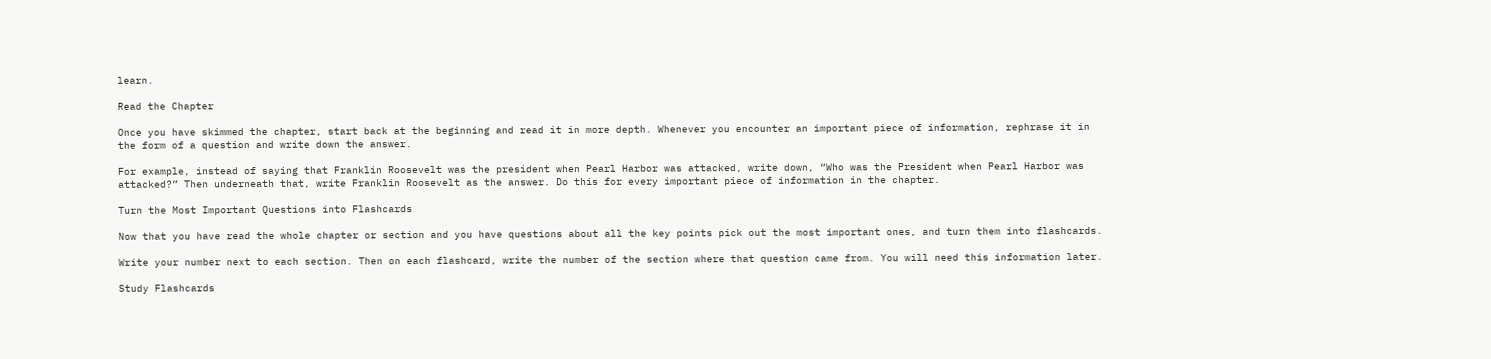learn.

Read the Chapter

Once you have skimmed the chapter, start back at the beginning and read it in more depth. Whenever you encounter an important piece of information, rephrase it in the form of a question and write down the answer.

For example, instead of saying that Franklin Roosevelt was the president when Pearl Harbor was attacked, write down, “Who was the President when Pearl Harbor was attacked?” Then underneath that, write Franklin Roosevelt as the answer. Do this for every important piece of information in the chapter.

Turn the Most Important Questions into Flashcards

Now that you have read the whole chapter or section and you have questions about all the key points pick out the most important ones, and turn them into flashcards.

Write your number next to each section. Then on each flashcard, write the number of the section where that question came from. You will need this information later.

Study Flashcards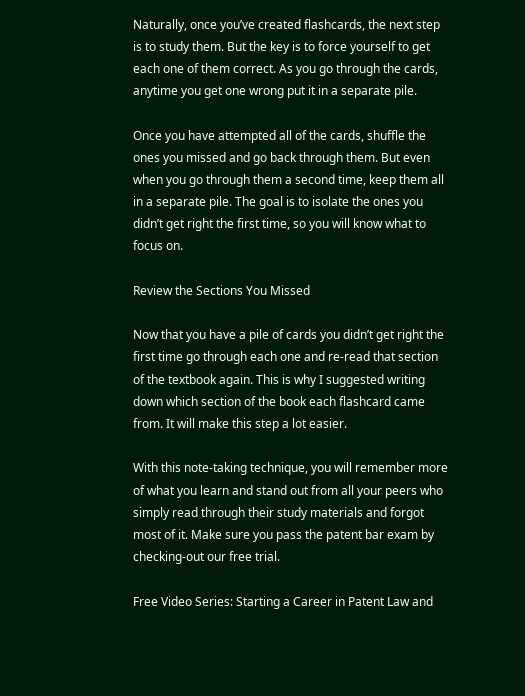Naturally, once you’ve created flashcards, the next step is to study them. But the key is to force yourself to get each one of them correct. As you go through the cards, anytime you get one wrong put it in a separate pile.

Once you have attempted all of the cards, shuffle the ones you missed and go back through them. But even when you go through them a second time, keep them all in a separate pile. The goal is to isolate the ones you didn’t get right the first time, so you will know what to focus on.

Review the Sections You Missed

Now that you have a pile of cards you didn’t get right the first time go through each one and re-read that section of the textbook again. This is why I suggested writing down which section of the book each flashcard came from. It will make this step a lot easier.

With this note-taking technique, you will remember more of what you learn and stand out from all your peers who simply read through their study materials and forgot most of it. Make sure you pass the patent bar exam by checking-out our free trial.

Free Video Series: Starting a Career in Patent Law and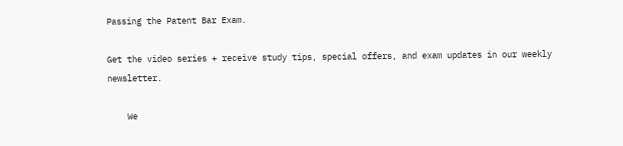Passing the Patent Bar Exam.

Get the video series + receive study tips, special offers, and exam updates in our weekly newsletter.

    We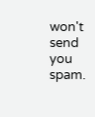won't send you spam.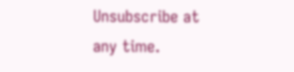Unsubscribe at any time.